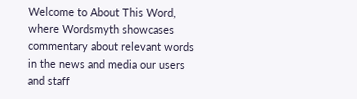Welcome to About This Word, where Wordsmyth showcases commentary about relevant words in the news and media our users and staff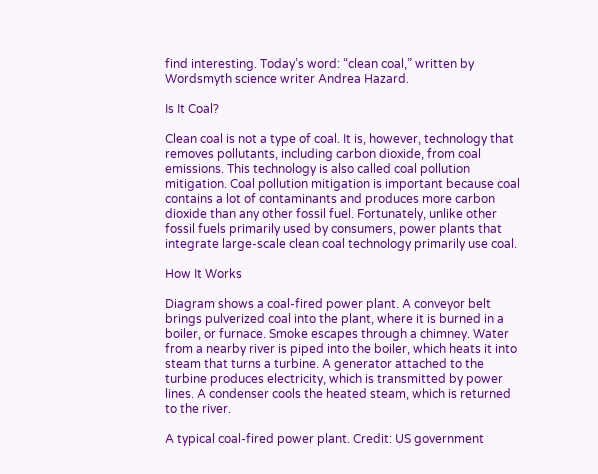find interesting. Today’s word: “clean coal,” written by Wordsmyth science writer Andrea Hazard.

Is It Coal?

Clean coal is not a type of coal. It is, however, technology that removes pollutants, including carbon dioxide, from coal emissions. This technology is also called coal pollution mitigation. Coal pollution mitigation is important because coal contains a lot of contaminants and produces more carbon dioxide than any other fossil fuel. Fortunately, unlike other fossil fuels primarily used by consumers, power plants that integrate large-scale clean coal technology primarily use coal.

How It Works

Diagram shows a coal-fired power plant. A conveyor belt brings pulverized coal into the plant, where it is burned in a boiler, or furnace. Smoke escapes through a chimney. Water from a nearby river is piped into the boiler, which heats it into steam that turns a turbine. A generator attached to the turbine produces electricity, which is transmitted by power lines. A condenser cools the heated steam, which is returned to the river.

A typical coal-fired power plant. Credit: US government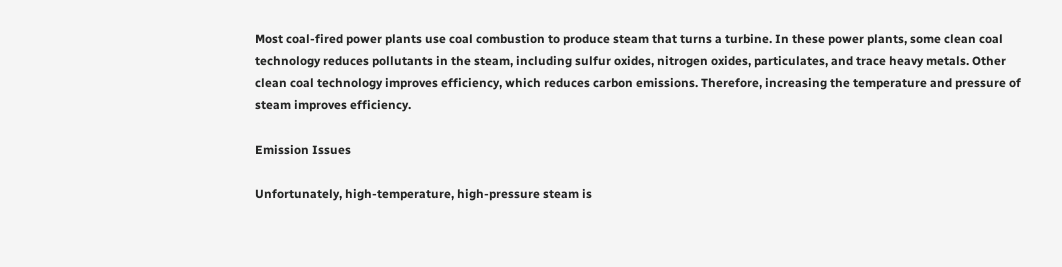Most coal-fired power plants use coal combustion to produce steam that turns a turbine. In these power plants, some clean coal technology reduces pollutants in the steam, including sulfur oxides, nitrogen oxides, particulates, and trace heavy metals. Other clean coal technology improves efficiency, which reduces carbon emissions. Therefore, increasing the temperature and pressure of steam improves efficiency.

Emission Issues

Unfortunately, high-temperature, high-pressure steam is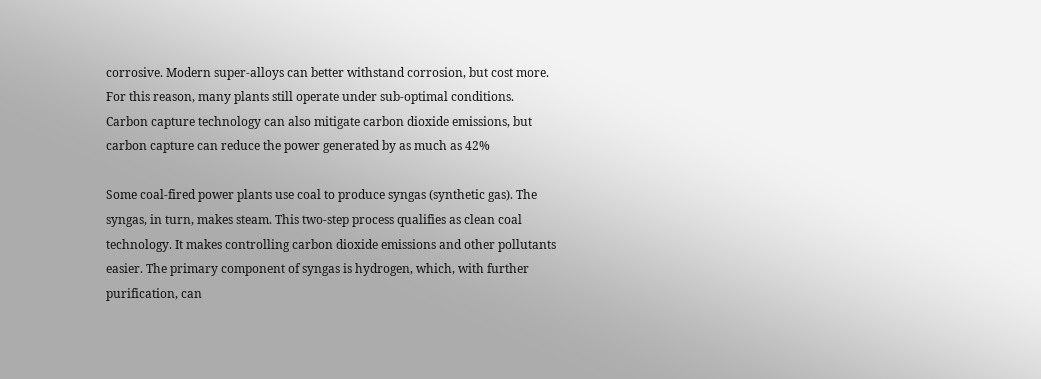corrosive. Modern super-alloys can better withstand corrosion, but cost more. For this reason, many plants still operate under sub-optimal conditions. Carbon capture technology can also mitigate carbon dioxide emissions, but carbon capture can reduce the power generated by as much as 42%

Some coal-fired power plants use coal to produce syngas (synthetic gas). The syngas, in turn, makes steam. This two-step process qualifies as clean coal technology. It makes controlling carbon dioxide emissions and other pollutants easier. The primary component of syngas is hydrogen, which, with further purification, can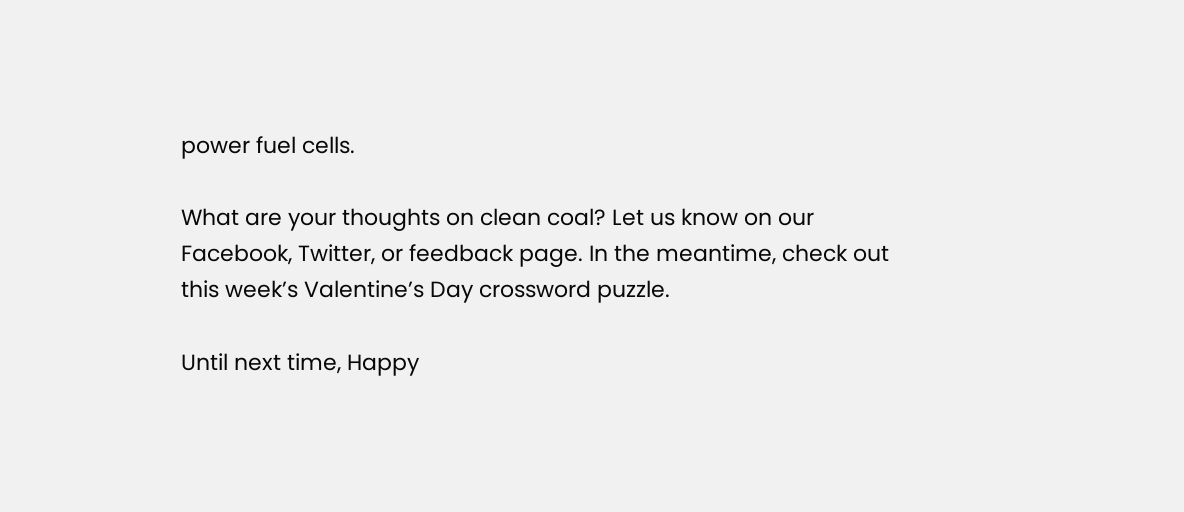power fuel cells.

What are your thoughts on clean coal? Let us know on our Facebook, Twitter, or feedback page. In the meantime, check out this week’s Valentine’s Day crossword puzzle.

Until next time, Happy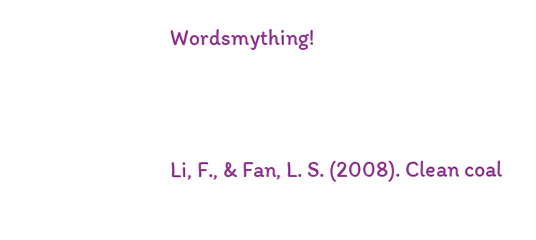Wordsmything!


Li, F., & Fan, L. S. (2008). Clean coal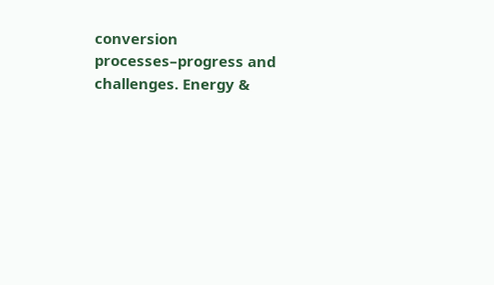conversion processes–progress and challenges. Energy &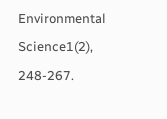Environmental Science1(2), 248-267.